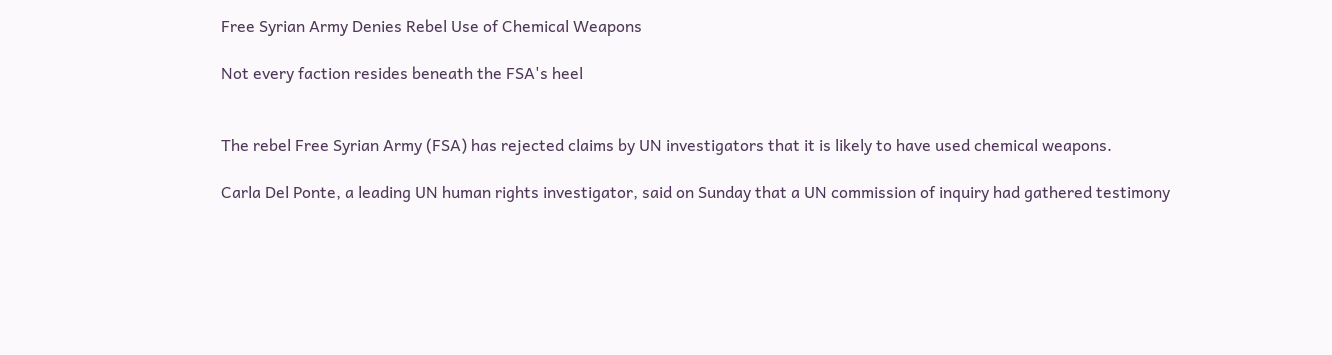Free Syrian Army Denies Rebel Use of Chemical Weapons

Not every faction resides beneath the FSA's heel


The rebel Free Syrian Army (FSA) has rejected claims by UN investigators that it is likely to have used chemical weapons.

Carla Del Ponte, a leading UN human rights investigator, said on Sunday that a UN commission of inquiry had gathered testimony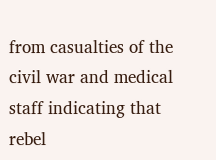from casualties of the civil war and medical staff indicating that rebel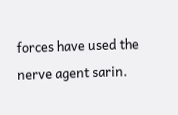forces have used the nerve agent sarin.